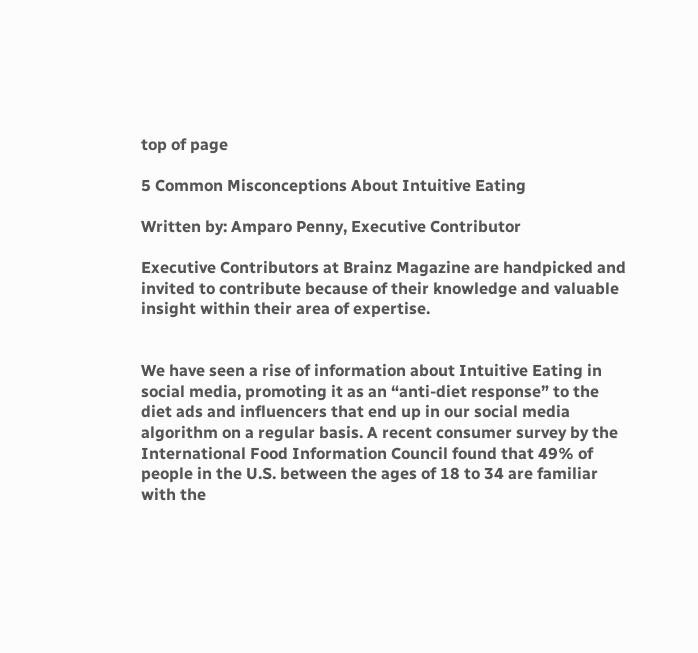top of page

5 Common Misconceptions About Intuitive Eating

Written by: Amparo Penny, Executive Contributor

Executive Contributors at Brainz Magazine are handpicked and invited to contribute because of their knowledge and valuable insight within their area of expertise.


We have seen a rise of information about Intuitive Eating in social media, promoting it as an “anti-diet response” to the diet ads and influencers that end up in our social media algorithm on a regular basis. A recent consumer survey by the International Food Information Council found that 49% of people in the U.S. between the ages of 18 to 34 are familiar with the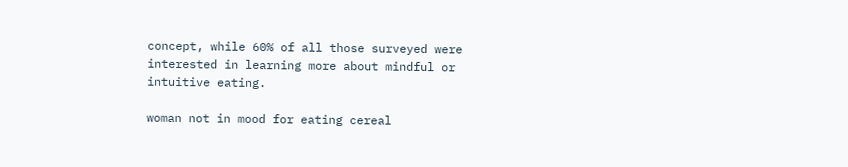concept, while 60% of all those surveyed were interested in learning more about mindful or intuitive eating.

woman not in mood for eating cereal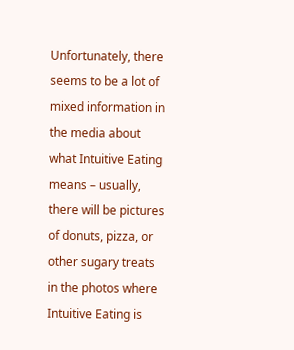Unfortunately, there seems to be a lot of mixed information in the media about what Intuitive Eating means – usually, there will be pictures of donuts, pizza, or other sugary treats in the photos where Intuitive Eating is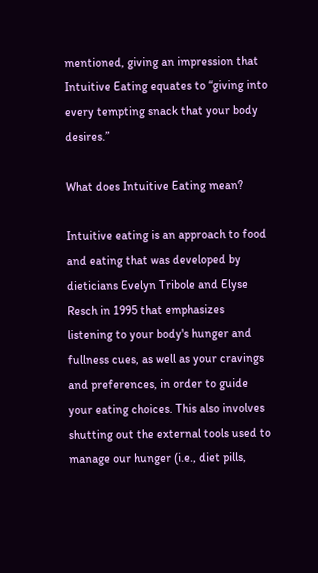mentioned, giving an impression that Intuitive Eating equates to “giving into every tempting snack that your body desires.”

What does Intuitive Eating mean?

Intuitive eating is an approach to food and eating that was developed by dieticians Evelyn Tribole and Elyse Resch in 1995 that emphasizes listening to your body's hunger and fullness cues, as well as your cravings and preferences, in order to guide your eating choices. This also involves shutting out the external tools used to manage our hunger (i.e., diet pills,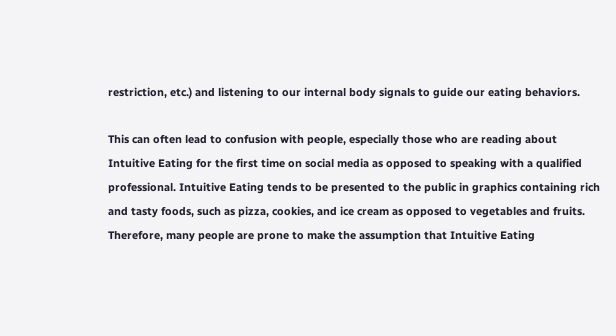restriction, etc.) and listening to our internal body signals to guide our eating behaviors.

This can often lead to confusion with people, especially those who are reading about Intuitive Eating for the first time on social media as opposed to speaking with a qualified professional. Intuitive Eating tends to be presented to the public in graphics containing rich and tasty foods, such as pizza, cookies, and ice cream as opposed to vegetables and fruits. Therefore, many people are prone to make the assumption that Intuitive Eating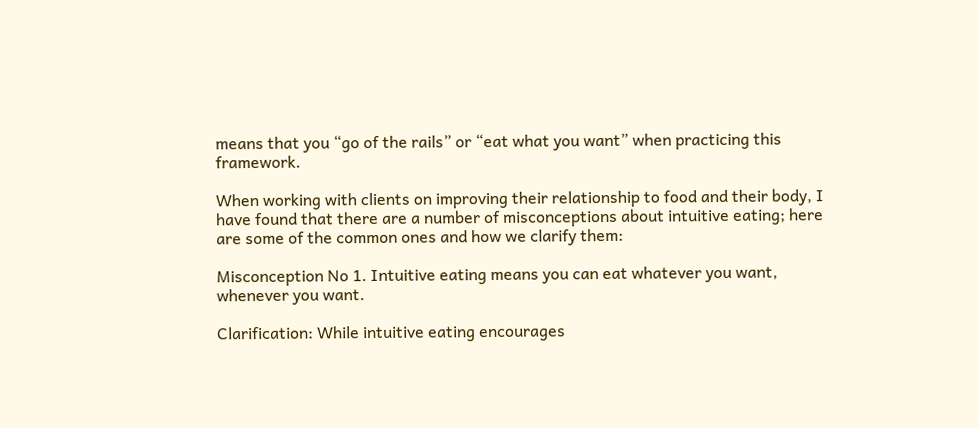means that you “go of the rails” or “eat what you want” when practicing this framework.

When working with clients on improving their relationship to food and their body, I have found that there are a number of misconceptions about intuitive eating; here are some of the common ones and how we clarify them:

Misconception No 1. Intuitive eating means you can eat whatever you want, whenever you want.

Clarification: While intuitive eating encourages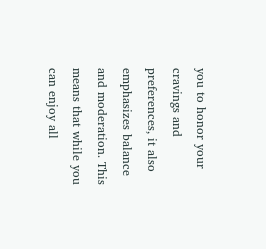you to honor your cravings and preferences, it also emphasizes balance and moderation. This means that while you can enjoy all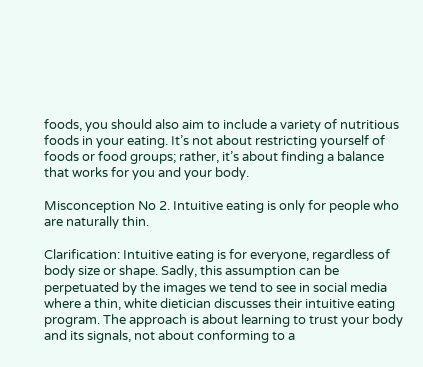foods, you should also aim to include a variety of nutritious foods in your eating. It’s not about restricting yourself of foods or food groups; rather, it’s about finding a balance that works for you and your body.

Misconception No 2. Intuitive eating is only for people who are naturally thin.

Clarification: Intuitive eating is for everyone, regardless of body size or shape. Sadly, this assumption can be perpetuated by the images we tend to see in social media where a thin, white dietician discusses their intuitive eating program. The approach is about learning to trust your body and its signals, not about conforming to a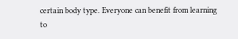certain body type. Everyone can benefit from learning to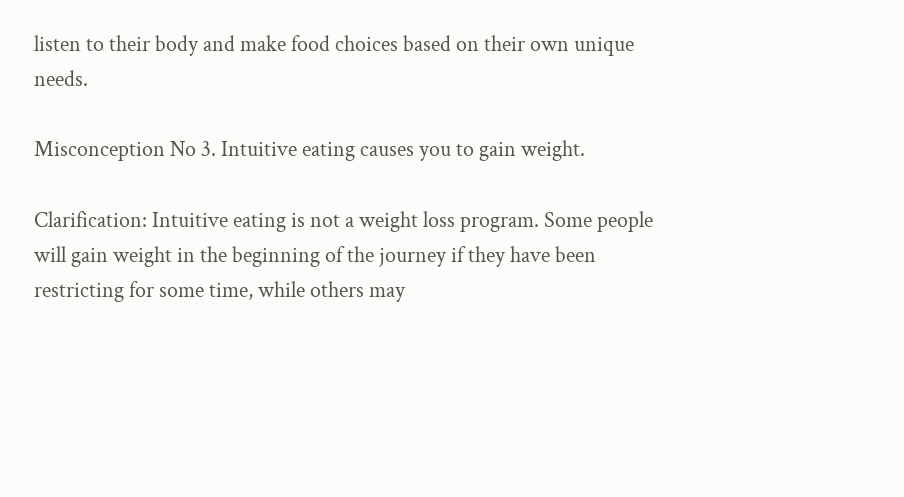listen to their body and make food choices based on their own unique needs.

Misconception No 3. Intuitive eating causes you to gain weight.

Clarification: Intuitive eating is not a weight loss program. Some people will gain weight in the beginning of the journey if they have been restricting for some time, while others may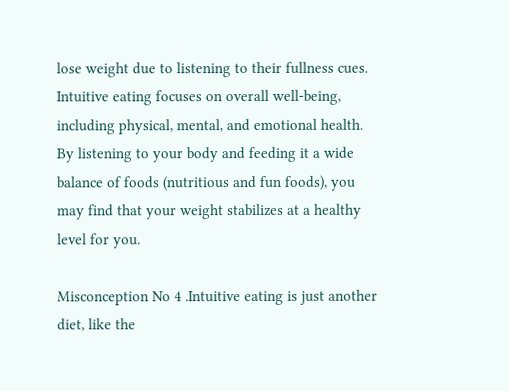lose weight due to listening to their fullness cues. Intuitive eating focuses on overall well-being, including physical, mental, and emotional health. By listening to your body and feeding it a wide balance of foods (nutritious and fun foods), you may find that your weight stabilizes at a healthy level for you.

Misconception No 4 .Intuitive eating is just another diet, like the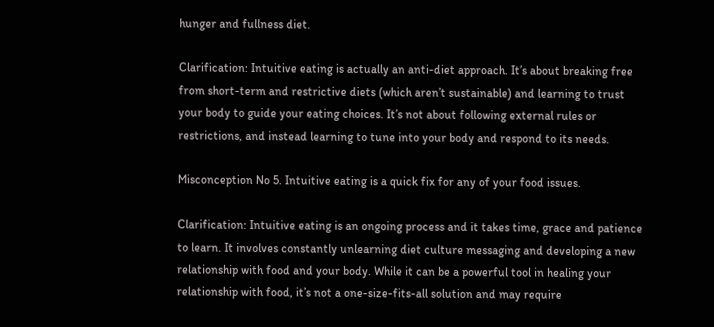hunger and fullness diet.

Clarification: Intuitive eating is actually an anti-diet approach. It’s about breaking free from short-term and restrictive diets (which aren’t sustainable) and learning to trust your body to guide your eating choices. It’s not about following external rules or restrictions, and instead learning to tune into your body and respond to its needs.

Misconception No 5. Intuitive eating is a quick fix for any of your food issues.

Clarification: Intuitive eating is an ongoing process and it takes time, grace and patience to learn. It involves constantly unlearning diet culture messaging and developing a new relationship with food and your body. While it can be a powerful tool in healing your relationship with food, it’s not a one-size-fits-all solution and may require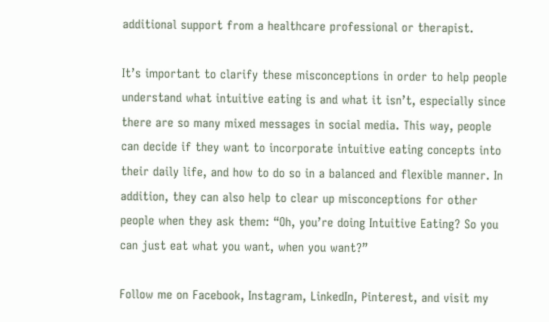additional support from a healthcare professional or therapist.

It’s important to clarify these misconceptions in order to help people understand what intuitive eating is and what it isn’t, especially since there are so many mixed messages in social media. This way, people can decide if they want to incorporate intuitive eating concepts into their daily life, and how to do so in a balanced and flexible manner. In addition, they can also help to clear up misconceptions for other people when they ask them: “Oh, you’re doing Intuitive Eating? So you can just eat what you want, when you want?”

Follow me on Facebook, Instagram, LinkedIn, Pinterest, and visit my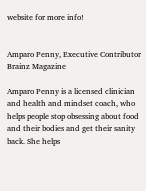website for more info!


Amparo Penny, Executive Contributor Brainz Magazine

Amparo Penny is a licensed clinician and health and mindset coach, who helps people stop obsessing about food and their bodies and get their sanity back. She helps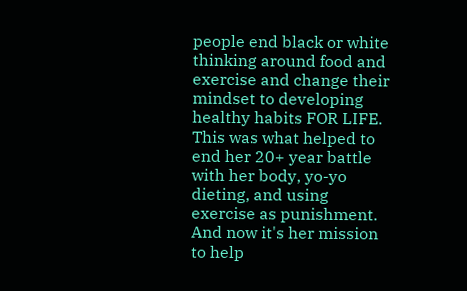people end black or white thinking around food and exercise and change their mindset to developing healthy habits FOR LIFE. This was what helped to end her 20+ year battle with her body, yo-yo dieting, and using exercise as punishment. And now it's her mission to help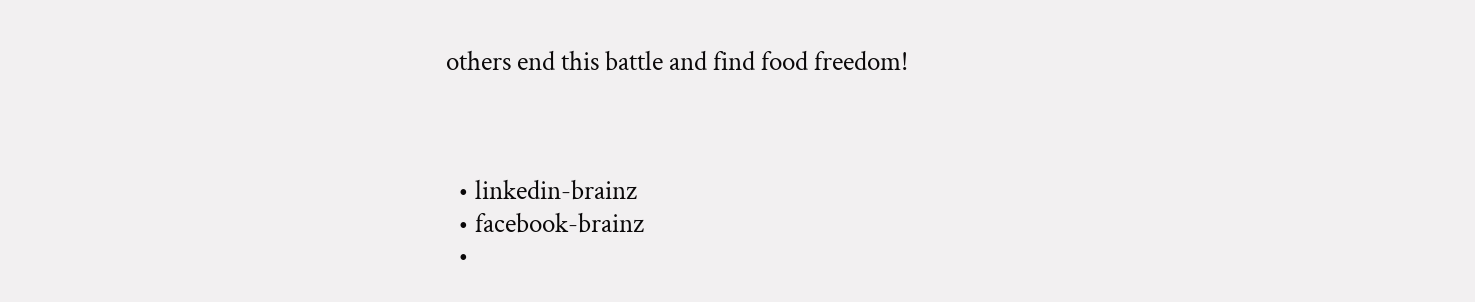others end this battle and find food freedom!



  • linkedin-brainz
  • facebook-brainz
  •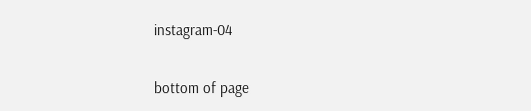instagram-04


bottom of page